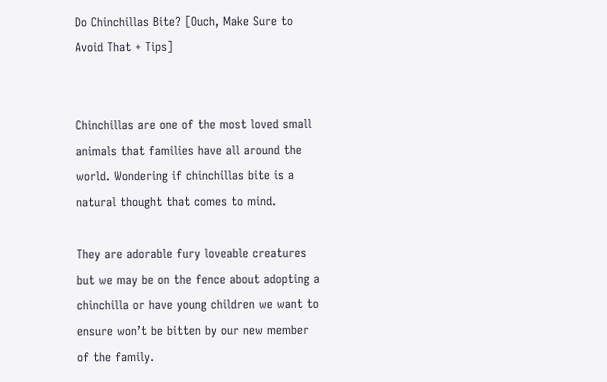Do Chinchillas Bite? [Ouch, Make Sure to Avoid That + Tips]


Chinchillas are one of the most loved small animals that families have all around the world. Wondering if chinchillas bite is a natural thought that comes to mind.

They are adorable fury loveable creatures but we may be on the fence about adopting a chinchilla or have young children we want to ensure won’t be bitten by our new member of the family.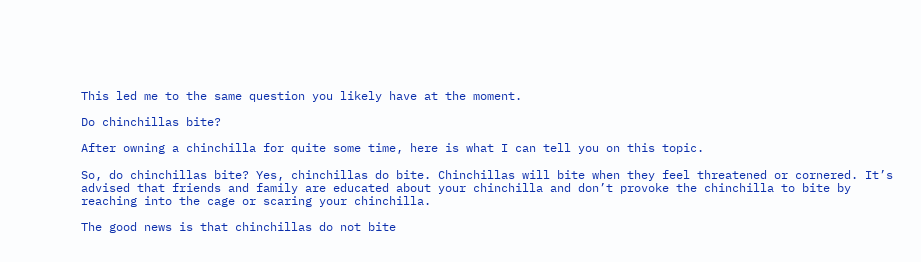This led me to the same question you likely have at the moment.

Do chinchillas bite?

After owning a chinchilla for quite some time, here is what I can tell you on this topic.

So, do chinchillas bite? Yes, chinchillas do bite. Chinchillas will bite when they feel threatened or cornered. It’s advised that friends and family are educated about your chinchilla and don’t provoke the chinchilla to bite by reaching into the cage or scaring your chinchilla.

The good news is that chinchillas do not bite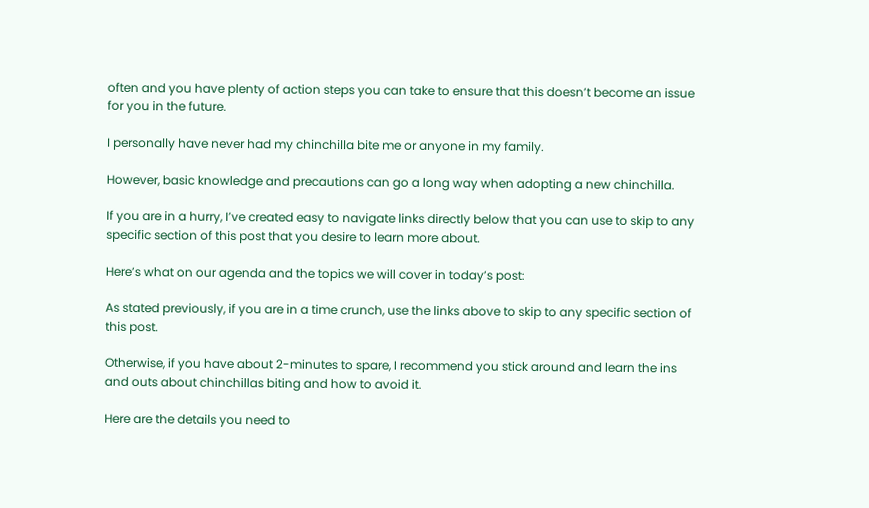often and you have plenty of action steps you can take to ensure that this doesn’t become an issue for you in the future.

I personally have never had my chinchilla bite me or anyone in my family.

However, basic knowledge and precautions can go a long way when adopting a new chinchilla.

If you are in a hurry, I’ve created easy to navigate links directly below that you can use to skip to any specific section of this post that you desire to learn more about.

Here’s what on our agenda and the topics we will cover in today’s post:

As stated previously, if you are in a time crunch, use the links above to skip to any specific section of this post.

Otherwise, if you have about 2-minutes to spare, I recommend you stick around and learn the ins and outs about chinchillas biting and how to avoid it.

Here are the details you need to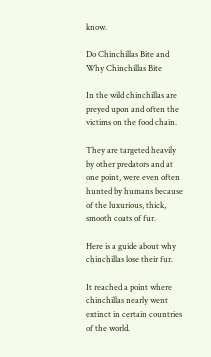know.

Do Chinchillas Bite and Why Chinchillas Bite

In the wild chinchillas are preyed upon and often the victims on the food chain.

They are targeted heavily by other predators and at one point, were even often hunted by humans because of the luxurious, thick, smooth coats of fur.

Here is a guide about why chinchillas lose their fur.

It reached a point where chinchillas nearly went extinct in certain countries of the world.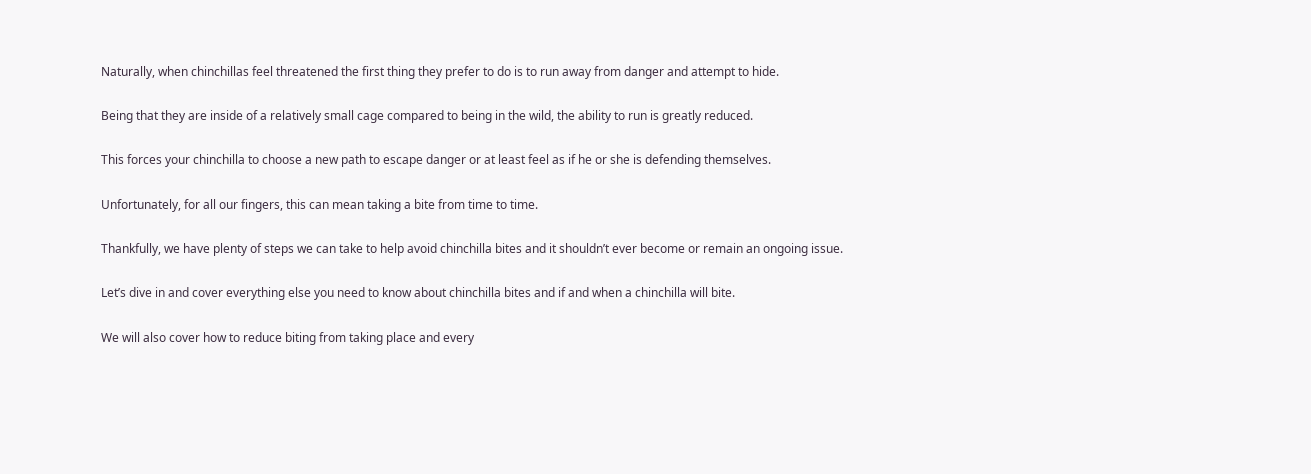Naturally, when chinchillas feel threatened the first thing they prefer to do is to run away from danger and attempt to hide.

Being that they are inside of a relatively small cage compared to being in the wild, the ability to run is greatly reduced.

This forces your chinchilla to choose a new path to escape danger or at least feel as if he or she is defending themselves.

Unfortunately, for all our fingers, this can mean taking a bite from time to time.

Thankfully, we have plenty of steps we can take to help avoid chinchilla bites and it shouldn’t ever become or remain an ongoing issue.

Let’s dive in and cover everything else you need to know about chinchilla bites and if and when a chinchilla will bite.

We will also cover how to reduce biting from taking place and every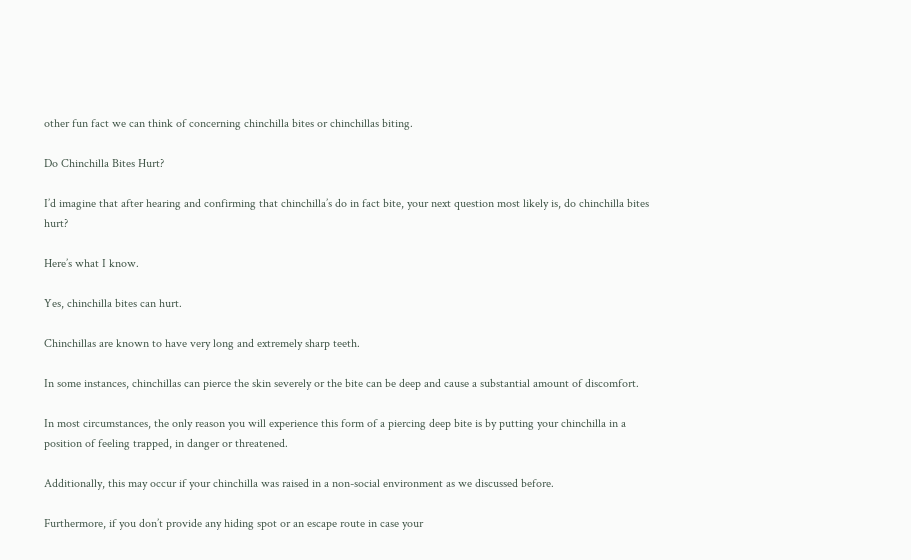other fun fact we can think of concerning chinchilla bites or chinchillas biting.

Do Chinchilla Bites Hurt?

I’d imagine that after hearing and confirming that chinchilla’s do in fact bite, your next question most likely is, do chinchilla bites hurt?

Here’s what I know.

Yes, chinchilla bites can hurt.

Chinchillas are known to have very long and extremely sharp teeth.

In some instances, chinchillas can pierce the skin severely or the bite can be deep and cause a substantial amount of discomfort.

In most circumstances, the only reason you will experience this form of a piercing deep bite is by putting your chinchilla in a position of feeling trapped, in danger or threatened.

Additionally, this may occur if your chinchilla was raised in a non-social environment as we discussed before.

Furthermore, if you don’t provide any hiding spot or an escape route in case your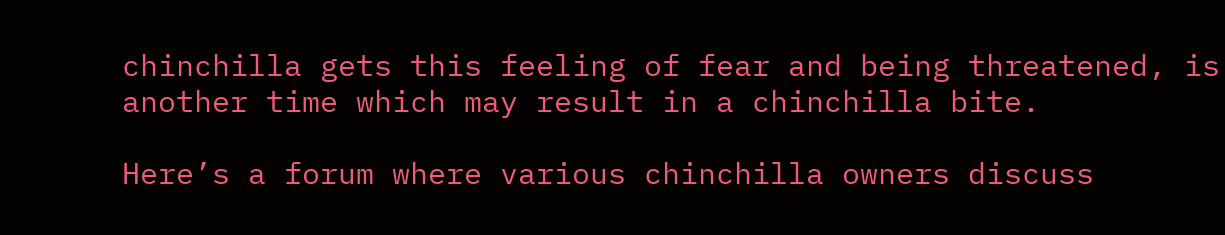chinchilla gets this feeling of fear and being threatened, is another time which may result in a chinchilla bite.

Here’s a forum where various chinchilla owners discuss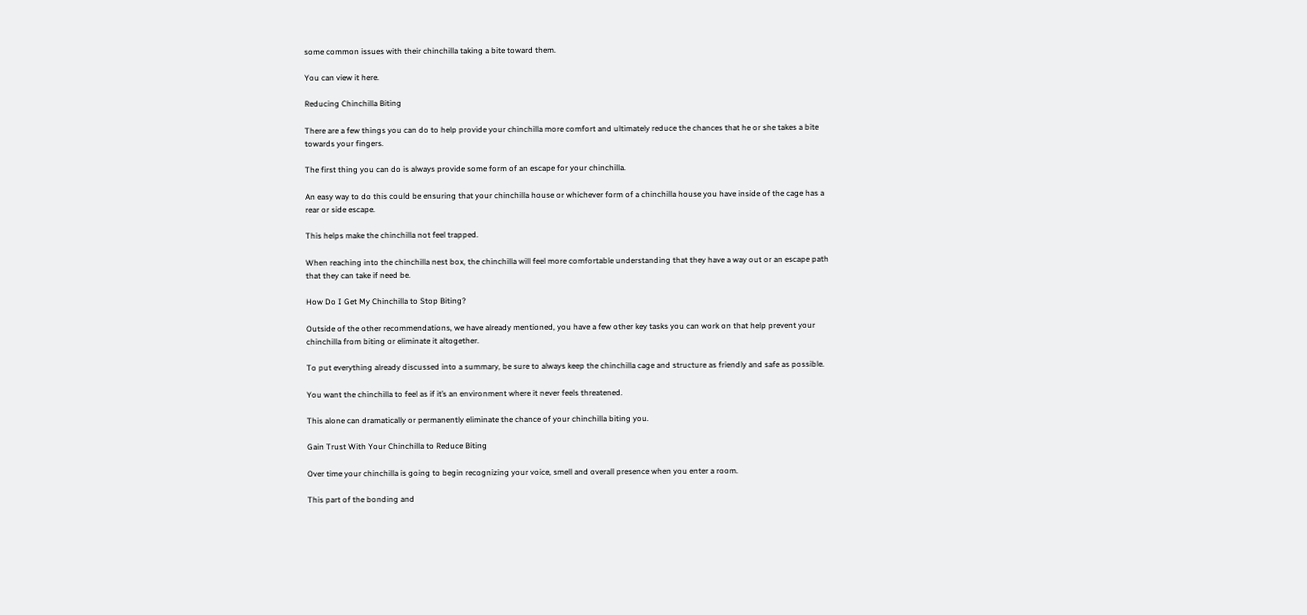some common issues with their chinchilla taking a bite toward them.

You can view it here.

Reducing Chinchilla Biting

There are a few things you can do to help provide your chinchilla more comfort and ultimately reduce the chances that he or she takes a bite towards your fingers.

The first thing you can do is always provide some form of an escape for your chinchilla.

An easy way to do this could be ensuring that your chinchilla house or whichever form of a chinchilla house you have inside of the cage has a rear or side escape.

This helps make the chinchilla not feel trapped.

When reaching into the chinchilla nest box, the chinchilla will feel more comfortable understanding that they have a way out or an escape path that they can take if need be.

How Do I Get My Chinchilla to Stop Biting?

Outside of the other recommendations, we have already mentioned, you have a few other key tasks you can work on that help prevent your chinchilla from biting or eliminate it altogether.

To put everything already discussed into a summary, be sure to always keep the chinchilla cage and structure as friendly and safe as possible.

You want the chinchilla to feel as if it’s an environment where it never feels threatened.

This alone can dramatically or permanently eliminate the chance of your chinchilla biting you.

Gain Trust With Your Chinchilla to Reduce Biting

Over time your chinchilla is going to begin recognizing your voice, smell and overall presence when you enter a room.

This part of the bonding and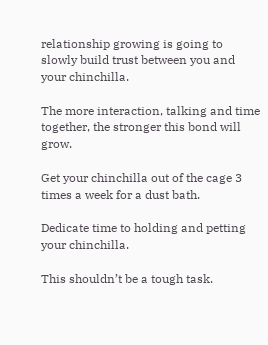relationship growing is going to slowly build trust between you and your chinchilla.

The more interaction, talking and time together, the stronger this bond will grow.

Get your chinchilla out of the cage 3 times a week for a dust bath.

Dedicate time to holding and petting your chinchilla.

This shouldn’t be a tough task.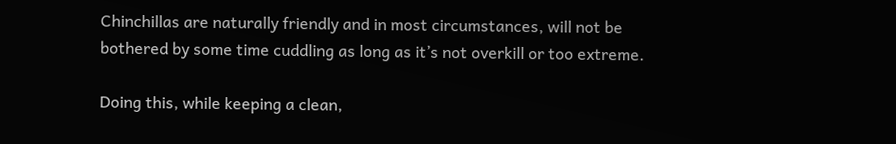Chinchillas are naturally friendly and in most circumstances, will not be bothered by some time cuddling as long as it’s not overkill or too extreme.

Doing this, while keeping a clean,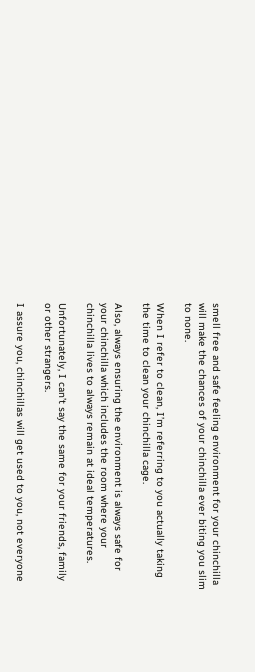smell free and safe feeling environment for your chinchilla will make the chances of your chinchilla ever biting you slim to none.

When I refer to clean, I’m referring to you actually taking the time to clean your chinchilla cage.

Also, always ensuring the environment is always safe for your chinchilla which includes the room where your chinchilla lives to always remain at ideal temperatures.

Unfortunately, I can’t say the same for your friends, family or other strangers.

I assure you, chinchillas will get used to you, not everyone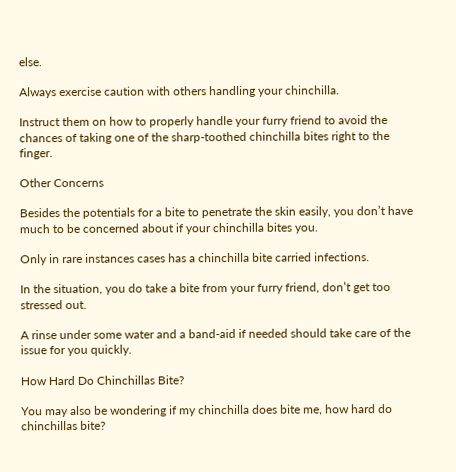else.

Always exercise caution with others handling your chinchilla.

Instruct them on how to properly handle your furry friend to avoid the chances of taking one of the sharp-toothed chinchilla bites right to the finger.

Other Concerns

Besides the potentials for a bite to penetrate the skin easily, you don’t have much to be concerned about if your chinchilla bites you.

Only in rare instances cases has a chinchilla bite carried infections.

In the situation, you do take a bite from your furry friend, don’t get too stressed out.

A rinse under some water and a band-aid if needed should take care of the issue for you quickly.

How Hard Do Chinchillas Bite?

You may also be wondering if my chinchilla does bite me, how hard do chinchillas bite?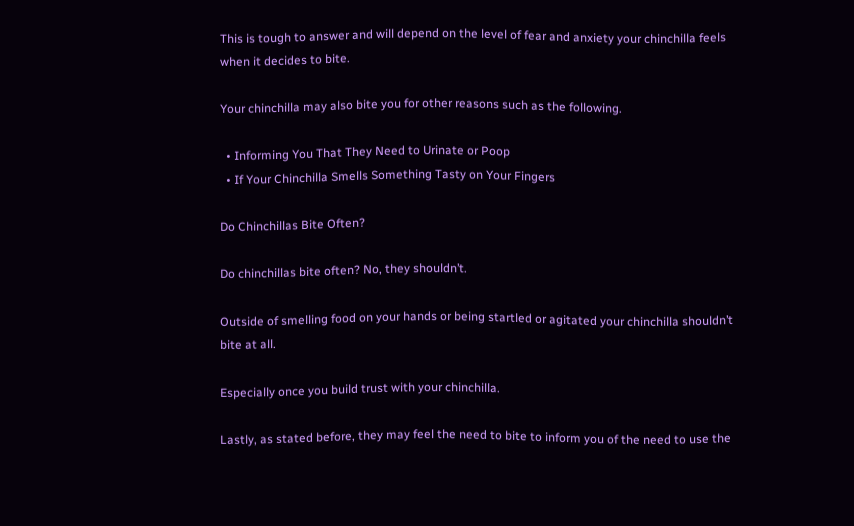This is tough to answer and will depend on the level of fear and anxiety your chinchilla feels when it decides to bite.

Your chinchilla may also bite you for other reasons such as the following.

  • Informing You That They Need to Urinate or Poop
  • If Your Chinchilla Smells Something Tasty on Your Fingers

Do Chinchillas Bite Often?

Do chinchillas bite often? No, they shouldn’t.

Outside of smelling food on your hands or being startled or agitated your chinchilla shouldn’t bite at all.

Especially once you build trust with your chinchilla.

Lastly, as stated before, they may feel the need to bite to inform you of the need to use the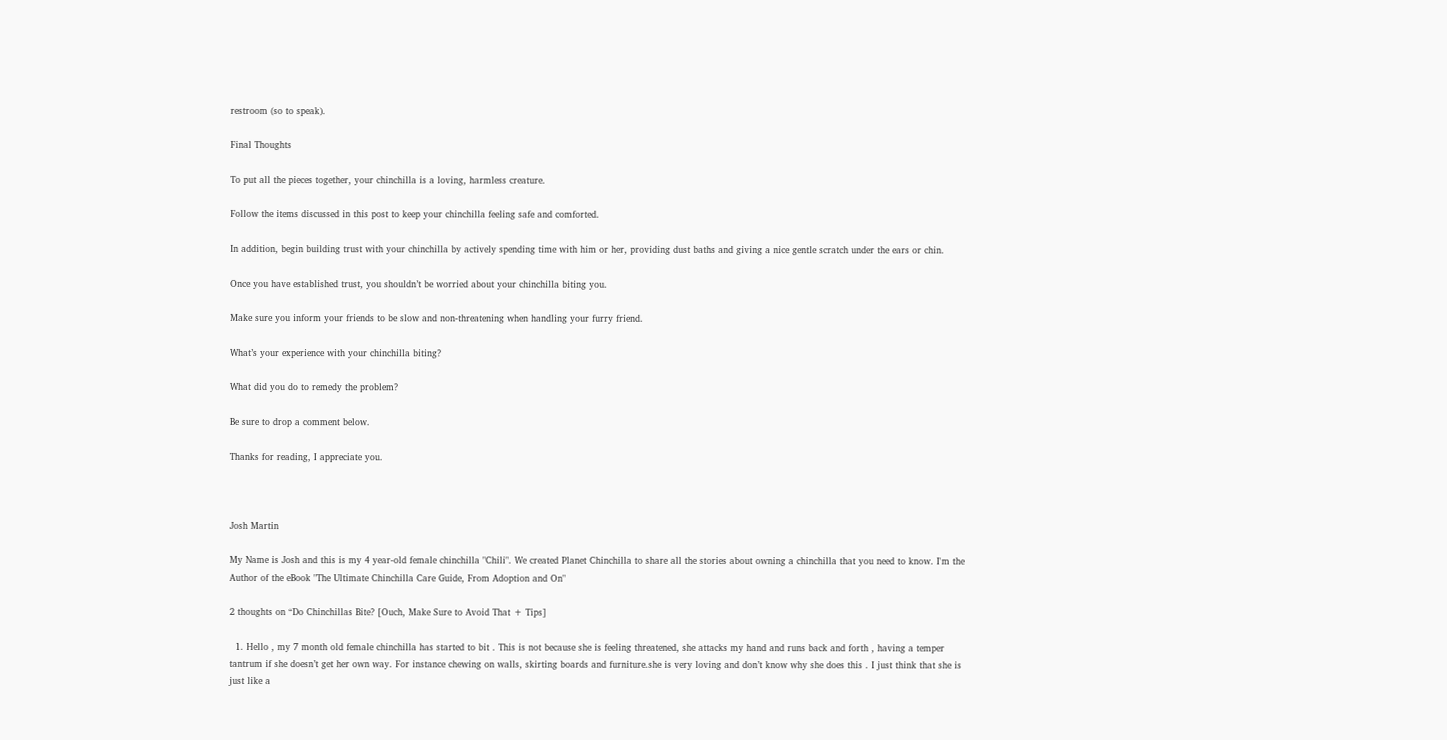restroom (so to speak).

Final Thoughts

To put all the pieces together, your chinchilla is a loving, harmless creature.

Follow the items discussed in this post to keep your chinchilla feeling safe and comforted.

In addition, begin building trust with your chinchilla by actively spending time with him or her, providing dust baths and giving a nice gentle scratch under the ears or chin.

Once you have established trust, you shouldn’t be worried about your chinchilla biting you.

Make sure you inform your friends to be slow and non-threatening when handling your furry friend.

What’s your experience with your chinchilla biting?

What did you do to remedy the problem?

Be sure to drop a comment below.

Thanks for reading, I appreciate you.



Josh Martin

My Name is Josh and this is my 4 year-old female chinchilla "Chili". We created Planet Chinchilla to share all the stories about owning a chinchilla that you need to know. I'm the Author of the eBook "The Ultimate Chinchilla Care Guide, From Adoption and On"

2 thoughts on “Do Chinchillas Bite? [Ouch, Make Sure to Avoid That + Tips]

  1. Hello , my 7 month old female chinchilla has started to bit . This is not because she is feeling threatened, she attacks my hand and runs back and forth , having a temper tantrum if she doesn’t get her own way. For instance chewing on walls, skirting boards and furniture.she is very loving and don’t know why she does this . I just think that she is just like a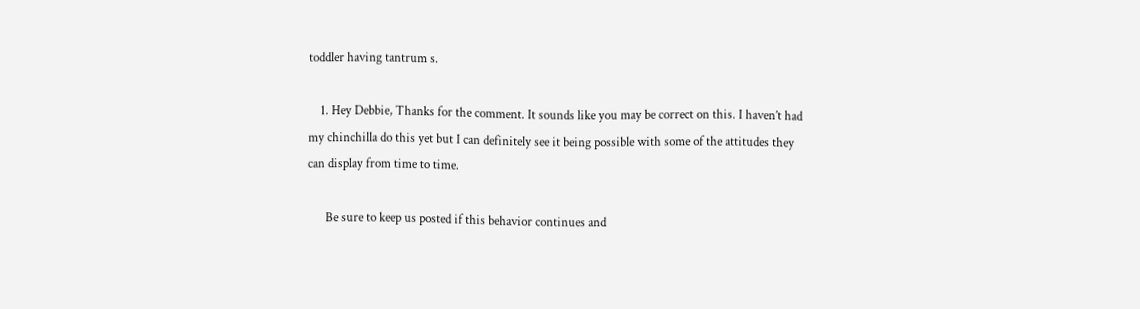toddler having tantrum s.

    1. Hey Debbie, Thanks for the comment. It sounds like you may be correct on this. I haven’t had my chinchilla do this yet but I can definitely see it being possible with some of the attitudes they can display from time to time.

      Be sure to keep us posted if this behavior continues and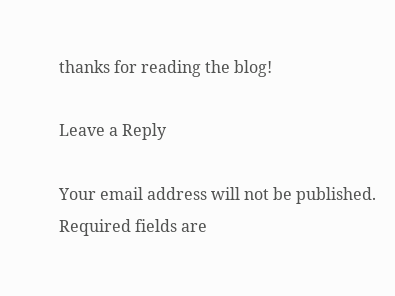thanks for reading the blog!

Leave a Reply

Your email address will not be published. Required fields are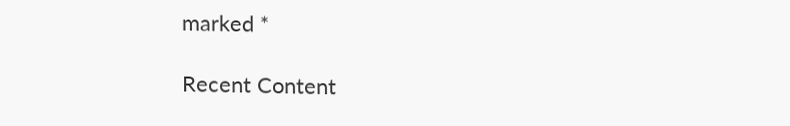marked *

Recent Content